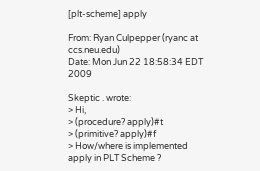[plt-scheme] apply

From: Ryan Culpepper (ryanc at ccs.neu.edu)
Date: Mon Jun 22 18:58:34 EDT 2009

Skeptic . wrote:
> Hi,
> (procedure? apply)#t
> (primitive? apply)#f
> How/where is implemented apply in PLT Scheme ?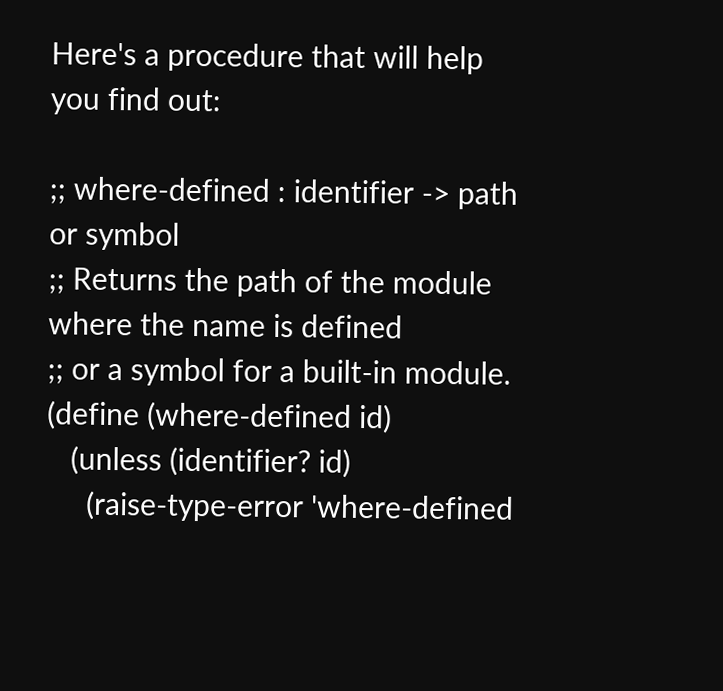Here's a procedure that will help you find out:

;; where-defined : identifier -> path or symbol
;; Returns the path of the module where the name is defined
;; or a symbol for a built-in module.
(define (where-defined id)
   (unless (identifier? id)
     (raise-type-error 'where-defined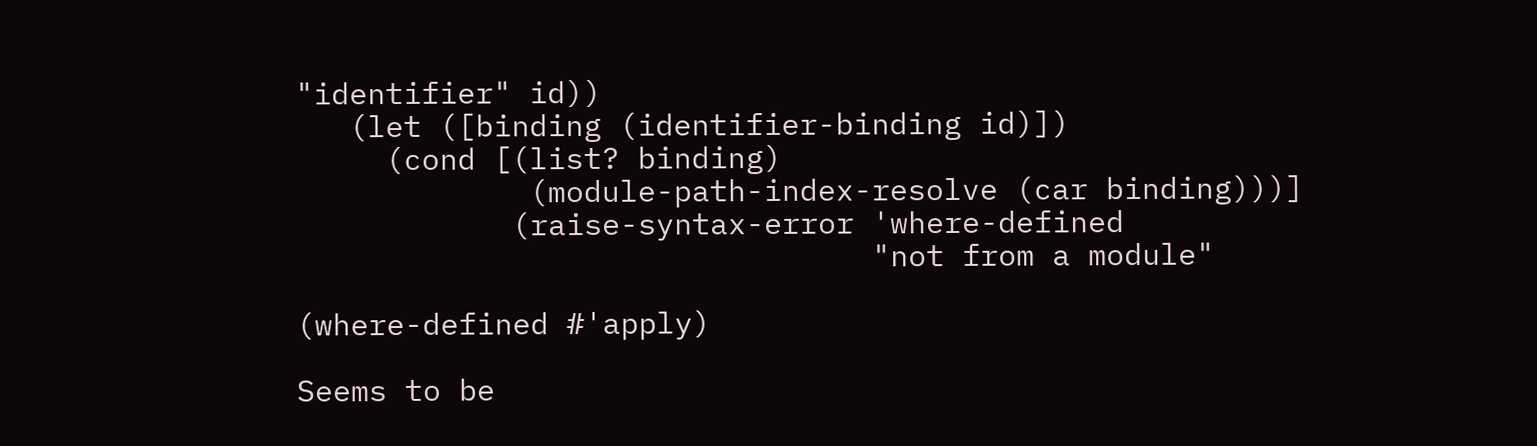"identifier" id))
   (let ([binding (identifier-binding id)])
     (cond [(list? binding)
             (module-path-index-resolve (car binding)))]
            (raise-syntax-error 'where-defined
                                "not from a module"

(where-defined #'apply)

Seems to be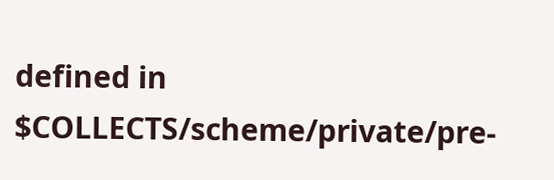defined in $COLLECTS/scheme/private/pre-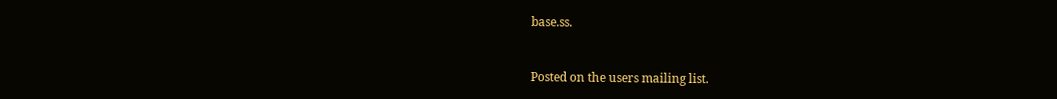base.ss.


Posted on the users mailing list.